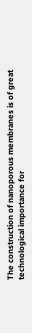The construction of nanoporous membranes is of great technological importance for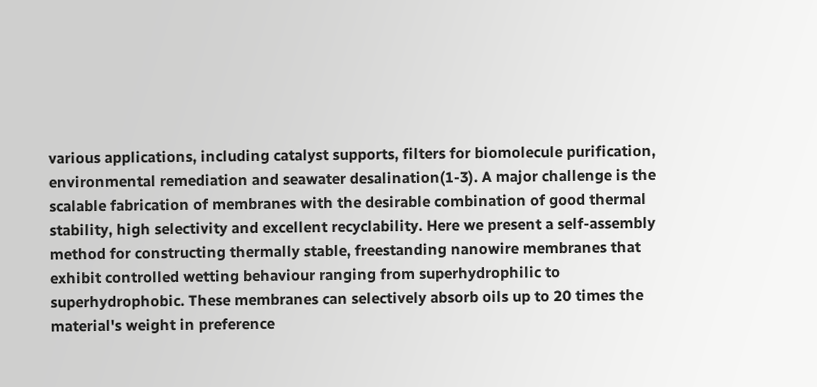various applications, including catalyst supports, filters for biomolecule purification, environmental remediation and seawater desalination(1-3). A major challenge is the scalable fabrication of membranes with the desirable combination of good thermal stability, high selectivity and excellent recyclability. Here we present a self-assembly method for constructing thermally stable, freestanding nanowire membranes that exhibit controlled wetting behaviour ranging from superhydrophilic to superhydrophobic. These membranes can selectively absorb oils up to 20 times the material's weight in preference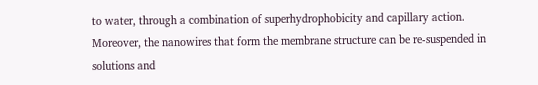to water, through a combination of superhydrophobicity and capillary action. Moreover, the nanowires that form the membrane structure can be re-suspended in solutions and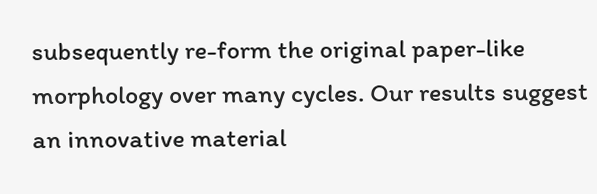subsequently re-form the original paper-like morphology over many cycles. Our results suggest an innovative material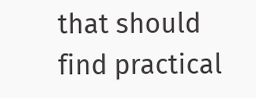that should find practical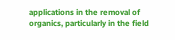applications in the removal of organics, particularly in the field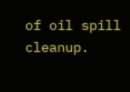of oil spill cleanup.